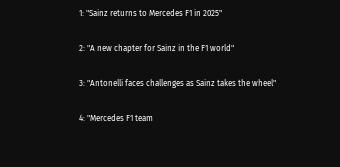1: "Sainz returns to Mercedes F1 in 2025"

2: "A new chapter for Sainz in the F1 world"

3: "Antonelli faces challenges as Sainz takes the wheel"

4: "Mercedes F1 team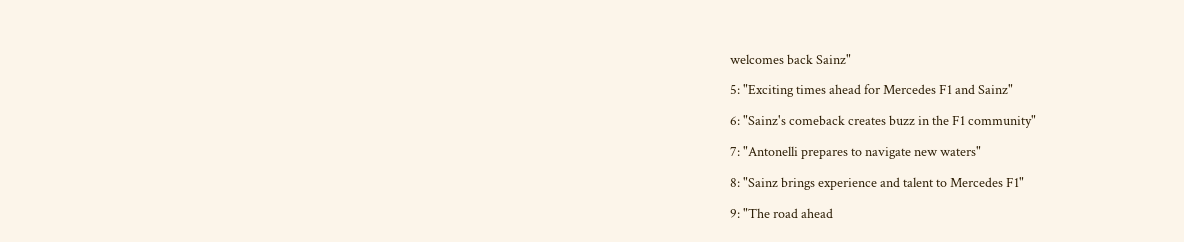welcomes back Sainz"

5: "Exciting times ahead for Mercedes F1 and Sainz"

6: "Sainz's comeback creates buzz in the F1 community"

7: "Antonelli prepares to navigate new waters"

8: "Sainz brings experience and talent to Mercedes F1"

9: "The road ahead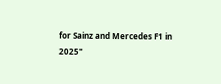for Sainz and Mercedes F1 in 2025"